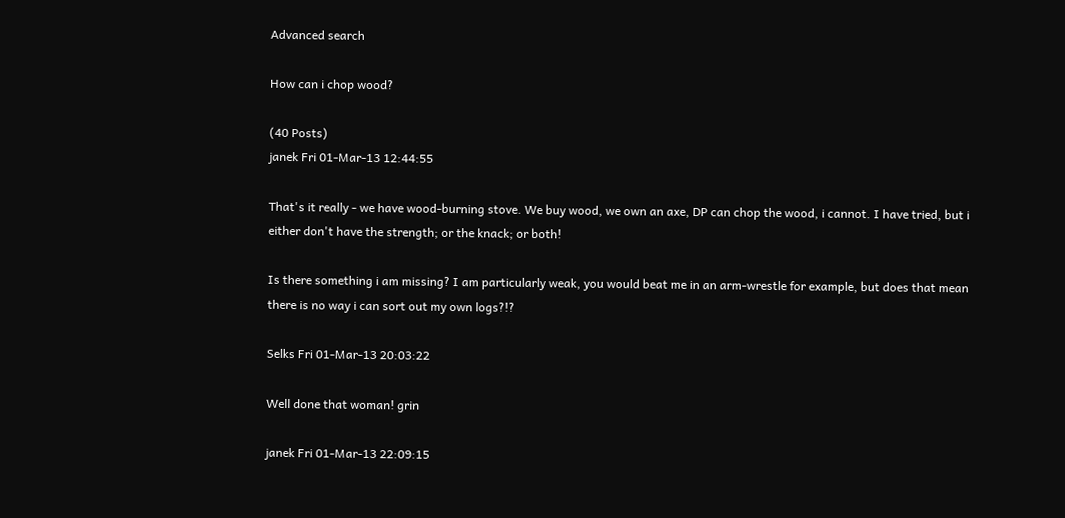Advanced search

How can i chop wood?

(40 Posts)
janek Fri 01-Mar-13 12:44:55

That's it really - we have wood-burning stove. We buy wood, we own an axe, DP can chop the wood, i cannot. I have tried, but i either don't have the strength; or the knack; or both!

Is there something i am missing? I am particularly weak, you would beat me in an arm-wrestle for example, but does that mean there is no way i can sort out my own logs?!?

Selks Fri 01-Mar-13 20:03:22

Well done that woman! grin

janek Fri 01-Mar-13 22:09:15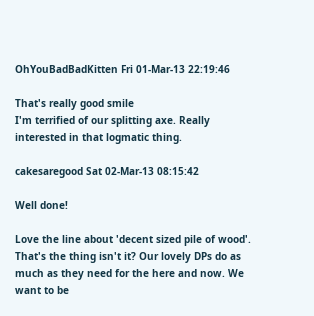OhYouBadBadKitten Fri 01-Mar-13 22:19:46

That's really good smile
I'm terrified of our splitting axe. Really interested in that logmatic thing.

cakesaregood Sat 02-Mar-13 08:15:42

Well done!

Love the line about 'decent sized pile of wood'. That's the thing isn't it? Our lovely DPs do as much as they need for the here and now. We want to be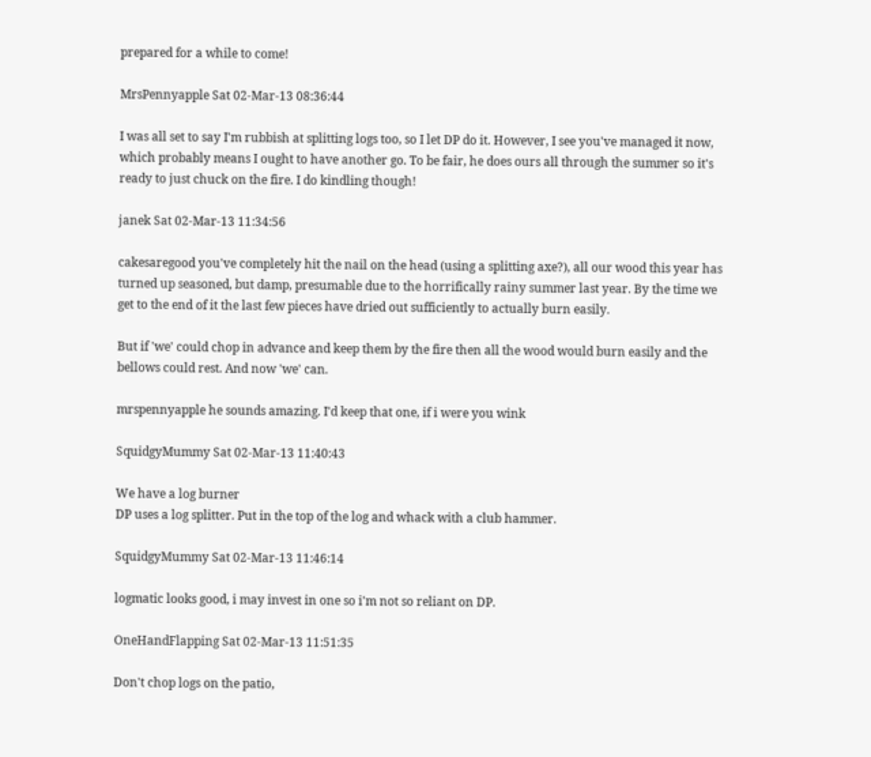prepared for a while to come!

MrsPennyapple Sat 02-Mar-13 08:36:44

I was all set to say I'm rubbish at splitting logs too, so I let DP do it. However, I see you've managed it now, which probably means I ought to have another go. To be fair, he does ours all through the summer so it's ready to just chuck on the fire. I do kindling though!

janek Sat 02-Mar-13 11:34:56

cakesaregood you've completely hit the nail on the head (using a splitting axe?), all our wood this year has turned up seasoned, but damp, presumable due to the horrifically rainy summer last year. By the time we get to the end of it the last few pieces have dried out sufficiently to actually burn easily.

But if 'we' could chop in advance and keep them by the fire then all the wood would burn easily and the bellows could rest. And now 'we' can.

mrspennyapple he sounds amazing. I'd keep that one, if i were you wink

SquidgyMummy Sat 02-Mar-13 11:40:43

We have a log burner
DP uses a log splitter. Put in the top of the log and whack with a club hammer.

SquidgyMummy Sat 02-Mar-13 11:46:14

logmatic looks good, i may invest in one so i'm not so reliant on DP.

OneHandFlapping Sat 02-Mar-13 11:51:35

Don't chop logs on the patio,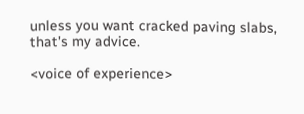unless you want cracked paving slabs, that's my advice.

<voice of experience>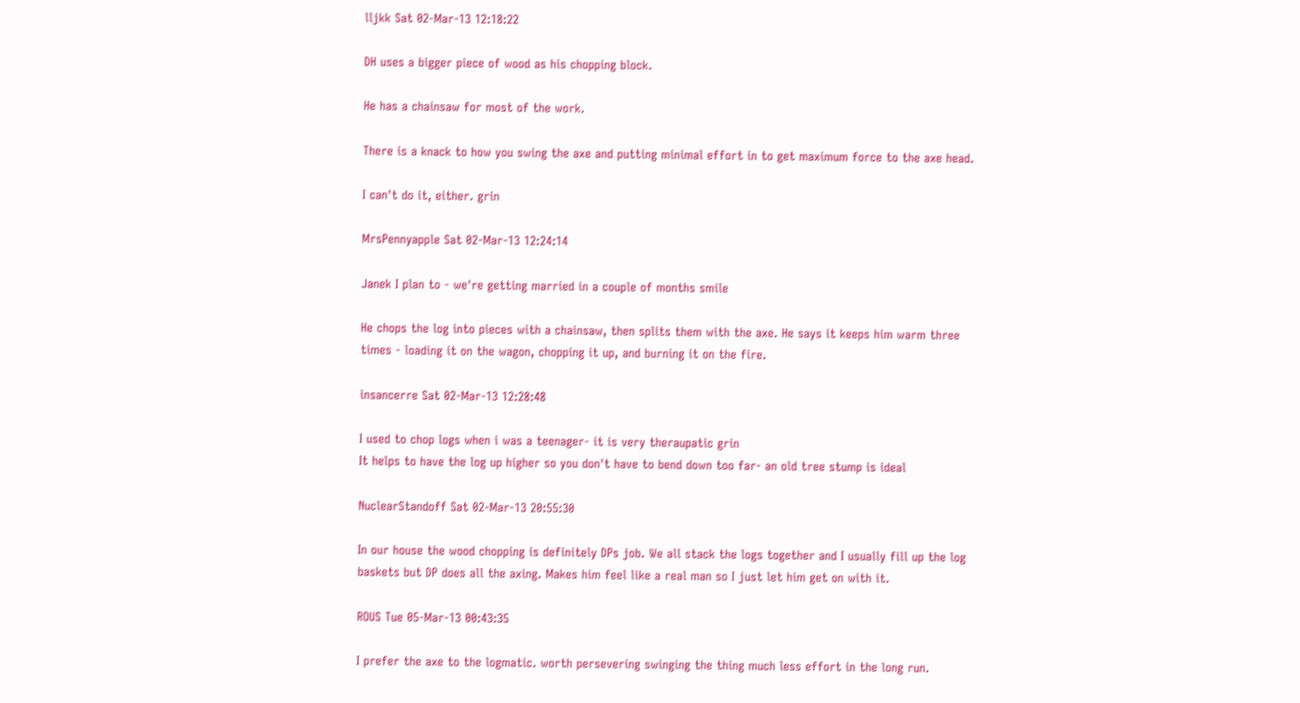lljkk Sat 02-Mar-13 12:18:22

DH uses a bigger piece of wood as his chopping block.

He has a chainsaw for most of the work.

There is a knack to how you swing the axe and putting minimal effort in to get maximum force to the axe head.

I can't do it, either. grin

MrsPennyapple Sat 02-Mar-13 12:24:14

Janek I plan to - we're getting married in a couple of months smile

He chops the log into pieces with a chainsaw, then splits them with the axe. He says it keeps him warm three times - loading it on the wagon, chopping it up, and burning it on the fire.

insancerre Sat 02-Mar-13 12:28:48

I used to chop logs when i was a teenager- it is very theraupatic grin
It helps to have the log up higher so you don't have to bend down too far- an old tree stump is ideal

NuclearStandoff Sat 02-Mar-13 20:55:30

In our house the wood chopping is definitely DPs job. We all stack the logs together and I usually fill up the log baskets but DP does all the axing. Makes him feel like a real man so I just let him get on with it.

ROUS Tue 05-Mar-13 00:43:35

I prefer the axe to the logmatic. worth persevering swinging the thing much less effort in the long run.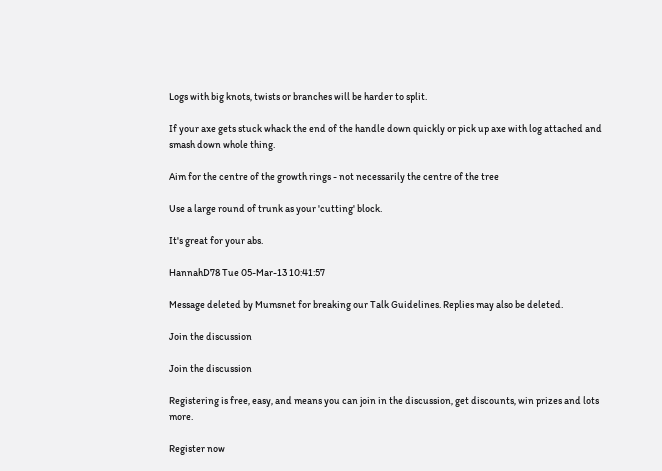Logs with big knots, twists or branches will be harder to split.

If your axe gets stuck whack the end of the handle down quickly or pick up axe with log attached and smash down whole thing.

Aim for the centre of the growth rings - not necessarily the centre of the tree

Use a large round of trunk as your 'cutting' block.

It's great for your abs.

HannahD78 Tue 05-Mar-13 10:41:57

Message deleted by Mumsnet for breaking our Talk Guidelines. Replies may also be deleted.

Join the discussion

Join the discussion

Registering is free, easy, and means you can join in the discussion, get discounts, win prizes and lots more.

Register now